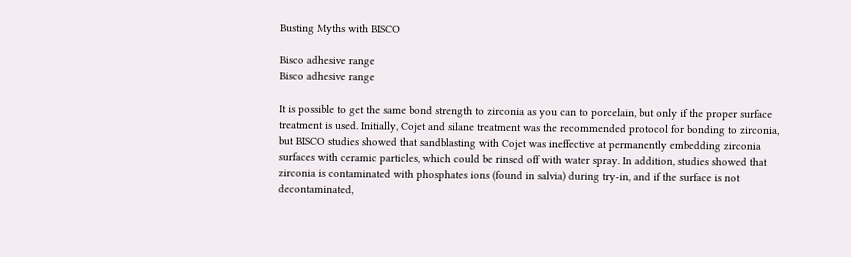Busting Myths with BISCO

Bisco adhesive range
Bisco adhesive range

It is possible to get the same bond strength to zirconia as you can to porcelain, but only if the proper surface treatment is used. Initially, Cojet and silane treatment was the recommended protocol for bonding to zirconia, but BISCO studies showed that sandblasting with Cojet was ineffective at permanently embedding zirconia surfaces with ceramic particles, which could be rinsed off with water spray. In addition, studies showed that zirconia is contaminated with phosphates ions (found in salvia) during try-in, and if the surface is not decontaminated,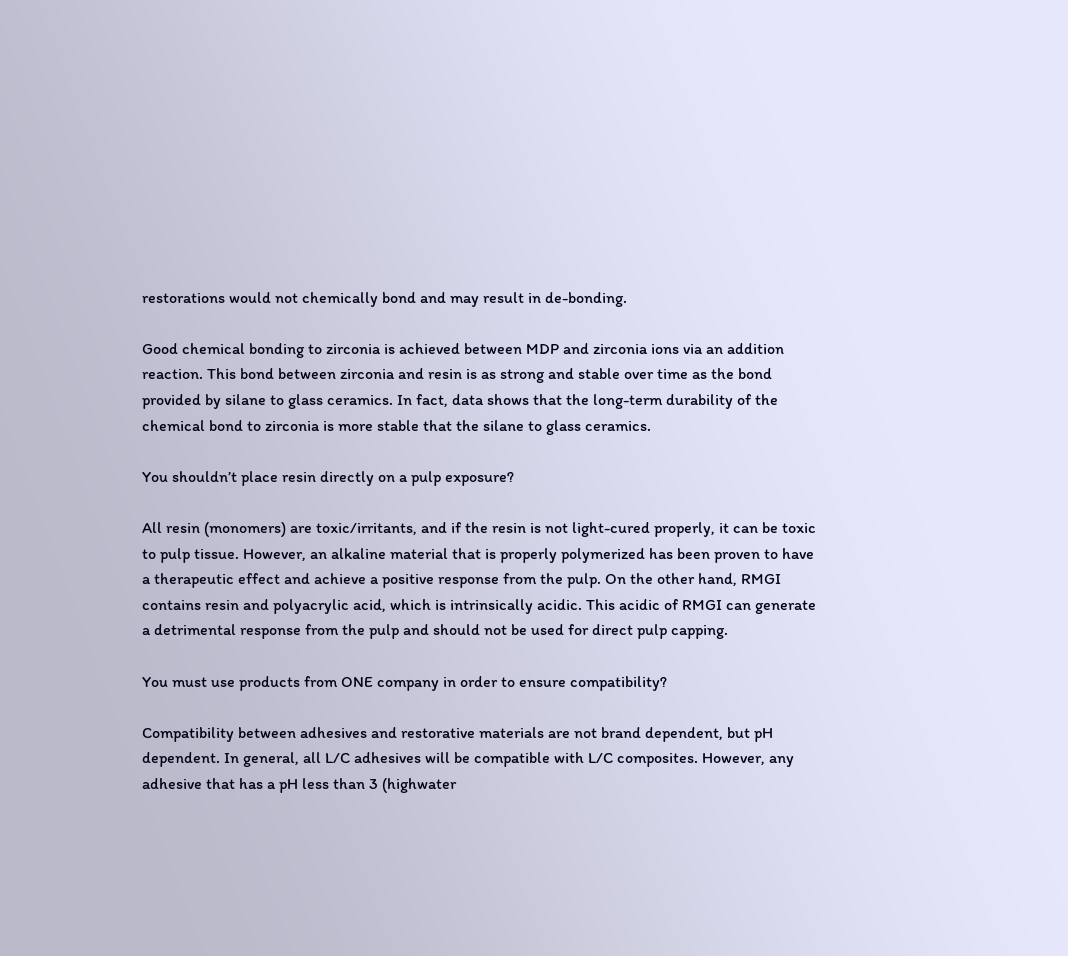restorations would not chemically bond and may result in de-bonding.

Good chemical bonding to zirconia is achieved between MDP and zirconia ions via an addition reaction. This bond between zirconia and resin is as strong and stable over time as the bond provided by silane to glass ceramics. In fact, data shows that the long-term durability of the chemical bond to zirconia is more stable that the silane to glass ceramics.

You shouldn’t place resin directly on a pulp exposure?

All resin (monomers) are toxic/irritants, and if the resin is not light-cured properly, it can be toxic to pulp tissue. However, an alkaline material that is properly polymerized has been proven to have a therapeutic effect and achieve a positive response from the pulp. On the other hand, RMGI contains resin and polyacrylic acid, which is intrinsically acidic. This acidic of RMGI can generate a detrimental response from the pulp and should not be used for direct pulp capping.

You must use products from ONE company in order to ensure compatibility?

Compatibility between adhesives and restorative materials are not brand dependent, but pH dependent. In general, all L/C adhesives will be compatible with L/C composites. However, any adhesive that has a pH less than 3 (highwater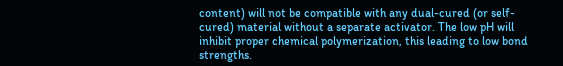content) will not be compatible with any dual-cured (or self-cured) material without a separate activator. The low pH will inhibit proper chemical polymerization, this leading to low bond strengths.